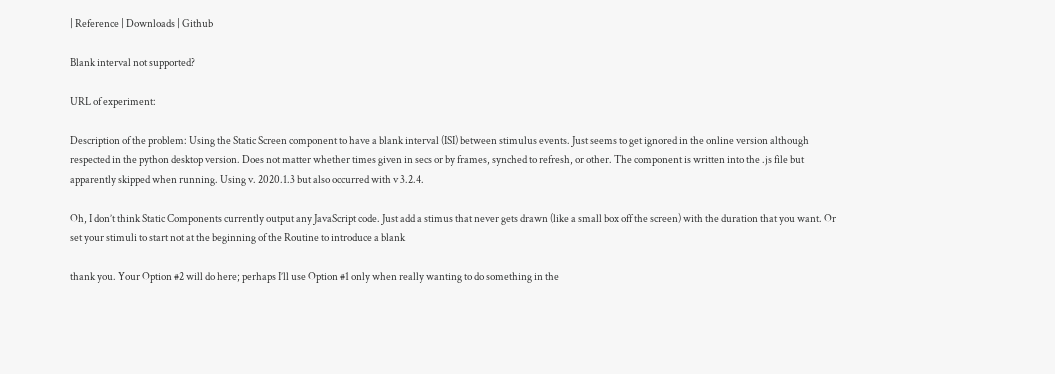| Reference | Downloads | Github

Blank interval not supported?

URL of experiment:

Description of the problem: Using the Static Screen component to have a blank interval (ISI) between stimulus events. Just seems to get ignored in the online version although respected in the python desktop version. Does not matter whether times given in secs or by frames, synched to refresh, or other. The component is written into the .js file but apparently skipped when running. Using v. 2020.1.3 but also occurred with v 3.2.4.

Oh, I don’t think Static Components currently output any JavaScript code. Just add a stimus that never gets drawn (like a small box off the screen) with the duration that you want. Or set your stimuli to start not at the beginning of the Routine to introduce a blank

thank you. Your Option #2 will do here; perhaps I’ll use Option #1 only when really wanting to do something in the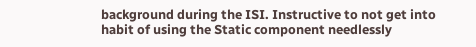background during the ISI. Instructive to not get into habit of using the Static component needlessly